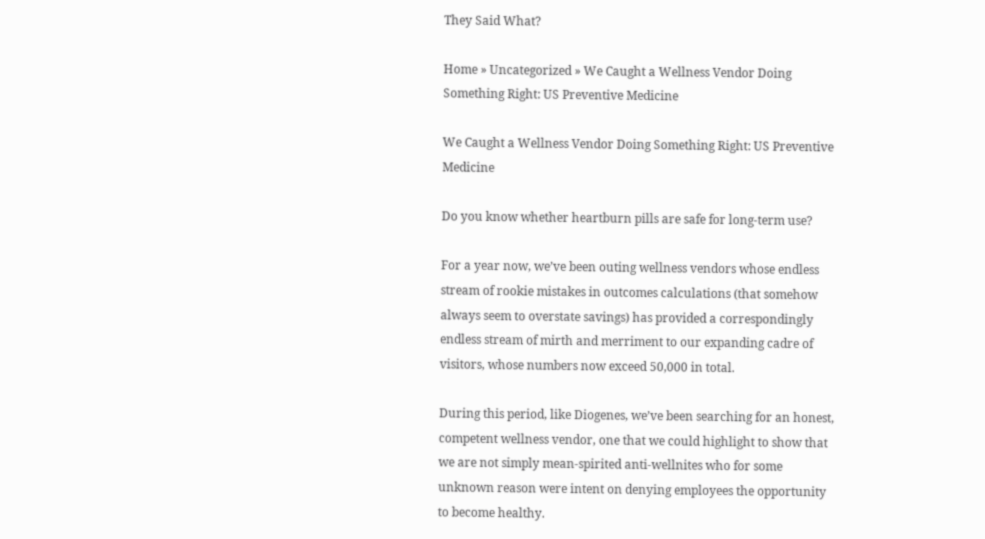They Said What?

Home » Uncategorized » We Caught a Wellness Vendor Doing Something Right: US Preventive Medicine

We Caught a Wellness Vendor Doing Something Right: US Preventive Medicine

Do you know whether heartburn pills are safe for long-term use?

For a year now, we’ve been outing wellness vendors whose endless stream of rookie mistakes in outcomes calculations (that somehow always seem to overstate savings) has provided a correspondingly endless stream of mirth and merriment to our expanding cadre of visitors, whose numbers now exceed 50,000 in total.

During this period, like Diogenes, we’ve been searching for an honest, competent wellness vendor, one that we could highlight to show that we are not simply mean-spirited anti-wellnites who for some unknown reason were intent on denying employees the opportunity to become healthy.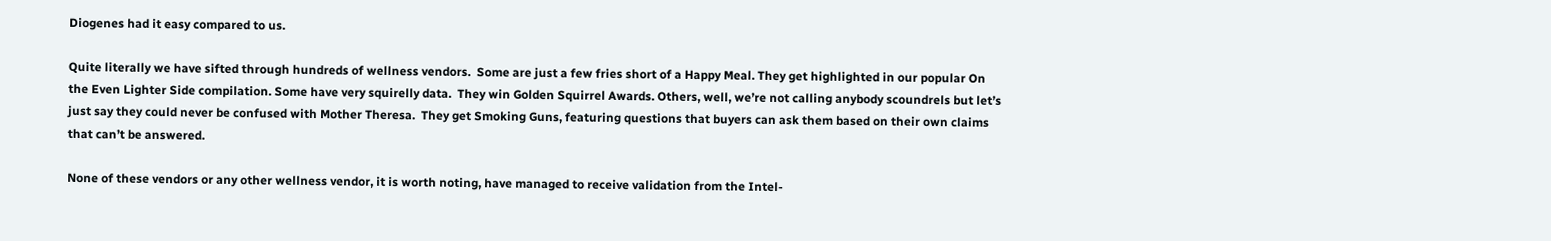Diogenes had it easy compared to us.

Quite literally we have sifted through hundreds of wellness vendors.  Some are just a few fries short of a Happy Meal. They get highlighted in our popular On the Even Lighter Side compilation. Some have very squirelly data.  They win Golden Squirrel Awards. Others, well, we’re not calling anybody scoundrels but let’s just say they could never be confused with Mother Theresa.  They get Smoking Guns, featuring questions that buyers can ask them based on their own claims that can’t be answered.

None of these vendors or any other wellness vendor, it is worth noting, have managed to receive validation from the Intel-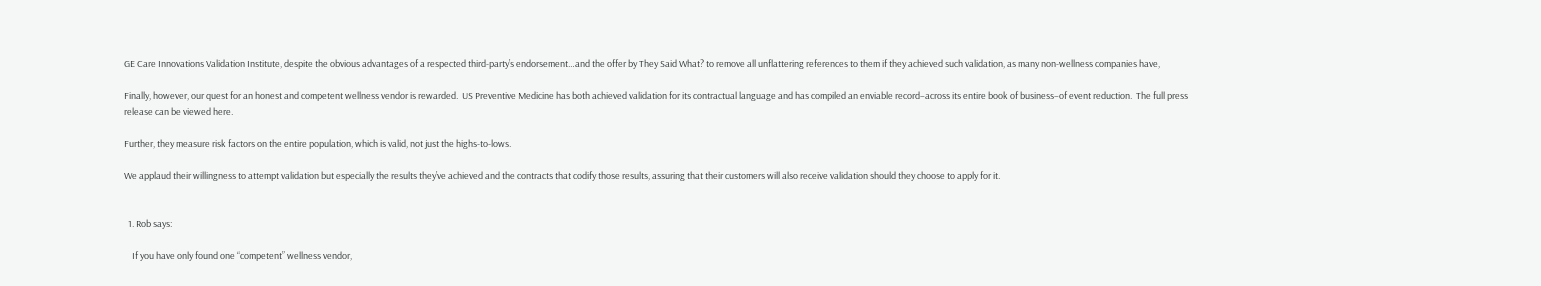GE Care Innovations Validation Institute, despite the obvious advantages of a respected third-party’s endorsement…and the offer by They Said What? to remove all unflattering references to them if they achieved such validation, as many non-wellness companies have,

Finally, however, our quest for an honest and competent wellness vendor is rewarded.  US Preventive Medicine has both achieved validation for its contractual language and has compiled an enviable record–across its entire book of business–of event reduction.  The full press release can be viewed here.

Further, they measure risk factors on the entire population, which is valid, not just the highs-to-lows.

We applaud their willingness to attempt validation but especially the results they’ve achieved and the contracts that codify those results, assuring that their customers will also receive validation should they choose to apply for it.


  1. Rob says:

    If you have only found one “competent” wellness vendor,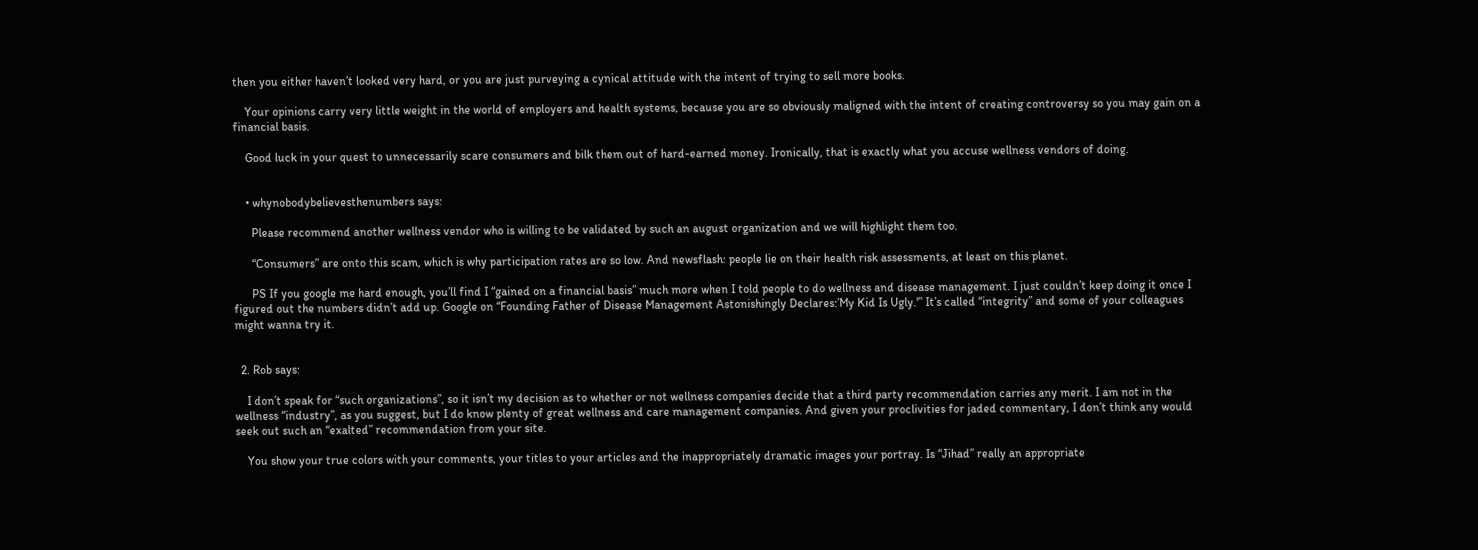then you either haven’t looked very hard, or you are just purveying a cynical attitude with the intent of trying to sell more books.

    Your opinions carry very little weight in the world of employers and health systems, because you are so obviously maligned with the intent of creating controversy so you may gain on a financial basis.

    Good luck in your quest to unnecessarily scare consumers and bilk them out of hard-earned money. Ironically, that is exactly what you accuse wellness vendors of doing.


    • whynobodybelievesthenumbers says:

      Please recommend another wellness vendor who is willing to be validated by such an august organization and we will highlight them too.

      “Consumers” are onto this scam, which is why participation rates are so low. And newsflash: people lie on their health risk assessments, at least on this planet.

      PS If you google me hard enough, you’ll find I “gained on a financial basis” much more when I told people to do wellness and disease management. I just couldn’t keep doing it once I figured out the numbers didn’t add up. Google on “Founding Father of Disease Management Astonishingly Declares:’My Kid Is Ugly.'” It’s called “integrity” and some of your colleagues might wanna try it.


  2. Rob says:

    I don’t speak for “such organizations”, so it isn’t my decision as to whether or not wellness companies decide that a third party recommendation carries any merit. I am not in the wellness “industry”, as you suggest, but I do know plenty of great wellness and care management companies. And given your proclivities for jaded commentary, I don’t think any would seek out such an “exalted” recommendation from your site.

    You show your true colors with your comments, your titles to your articles and the inappropriately dramatic images your portray. Is “Jihad” really an appropriate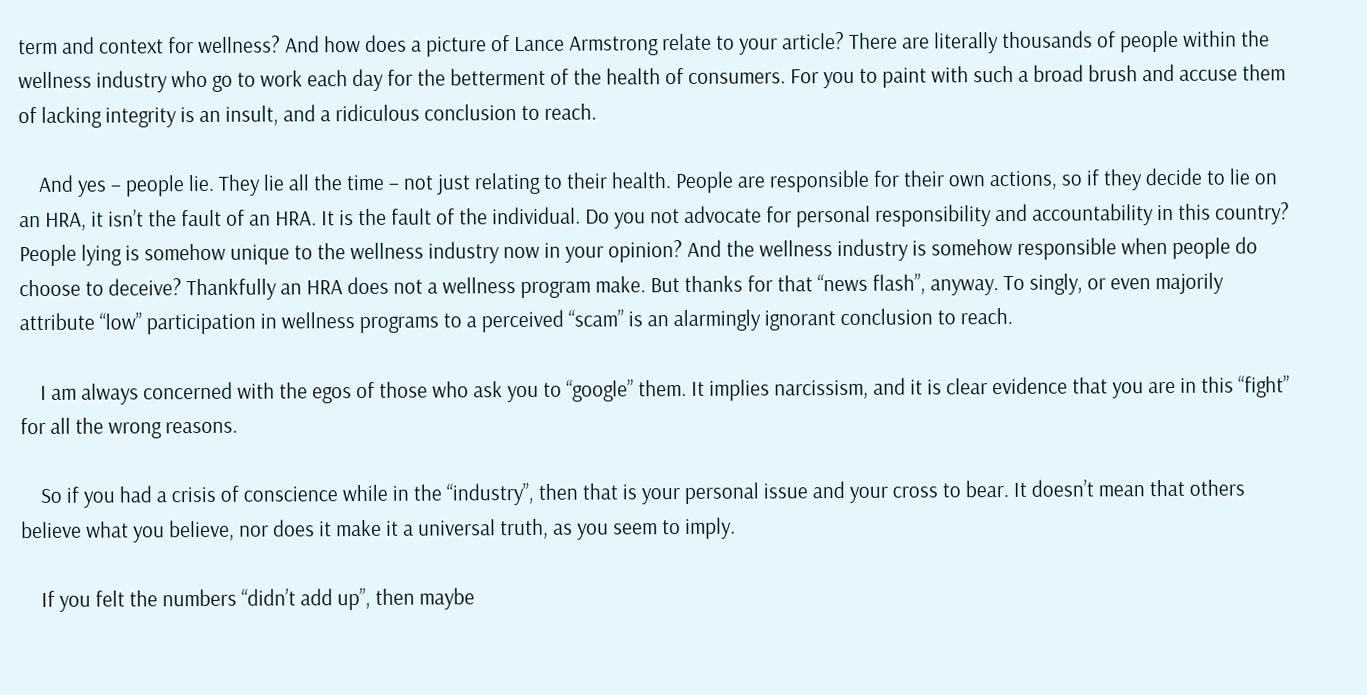term and context for wellness? And how does a picture of Lance Armstrong relate to your article? There are literally thousands of people within the wellness industry who go to work each day for the betterment of the health of consumers. For you to paint with such a broad brush and accuse them of lacking integrity is an insult, and a ridiculous conclusion to reach.

    And yes – people lie. They lie all the time – not just relating to their health. People are responsible for their own actions, so if they decide to lie on an HRA, it isn’t the fault of an HRA. It is the fault of the individual. Do you not advocate for personal responsibility and accountability in this country? People lying is somehow unique to the wellness industry now in your opinion? And the wellness industry is somehow responsible when people do choose to deceive? Thankfully an HRA does not a wellness program make. But thanks for that “news flash”, anyway. To singly, or even majorily attribute “low” participation in wellness programs to a perceived “scam” is an alarmingly ignorant conclusion to reach.

    I am always concerned with the egos of those who ask you to “google” them. It implies narcissism, and it is clear evidence that you are in this “fight” for all the wrong reasons.

    So if you had a crisis of conscience while in the “industry”, then that is your personal issue and your cross to bear. It doesn’t mean that others believe what you believe, nor does it make it a universal truth, as you seem to imply.

    If you felt the numbers “didn’t add up”, then maybe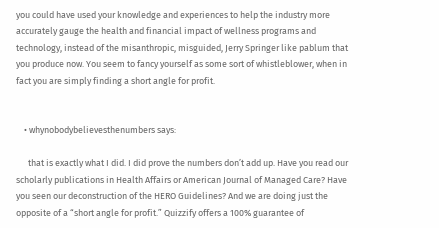you could have used your knowledge and experiences to help the industry more accurately gauge the health and financial impact of wellness programs and technology, instead of the misanthropic, misguided, Jerry Springer like pablum that you produce now. You seem to fancy yourself as some sort of whistleblower, when in fact you are simply finding a short angle for profit.


    • whynobodybelievesthenumbers says:

      that is exactly what I did. I did prove the numbers don’t add up. Have you read our scholarly publications in Health Affairs or American Journal of Managed Care? Have you seen our deconstruction of the HERO Guidelines? And we are doing just the opposite of a “short angle for profit.” Quizzify offers a 100% guarantee of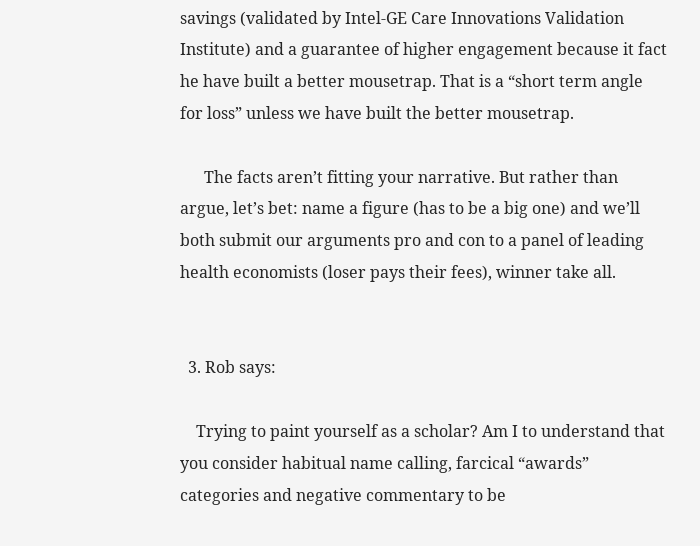savings (validated by Intel-GE Care Innovations Validation Institute) and a guarantee of higher engagement because it fact he have built a better mousetrap. That is a “short term angle for loss” unless we have built the better mousetrap.

      The facts aren’t fitting your narrative. But rather than argue, let’s bet: name a figure (has to be a big one) and we’ll both submit our arguments pro and con to a panel of leading health economists (loser pays their fees), winner take all.


  3. Rob says:

    Trying to paint yourself as a scholar? Am I to understand that you consider habitual name calling, farcical “awards” categories and negative commentary to be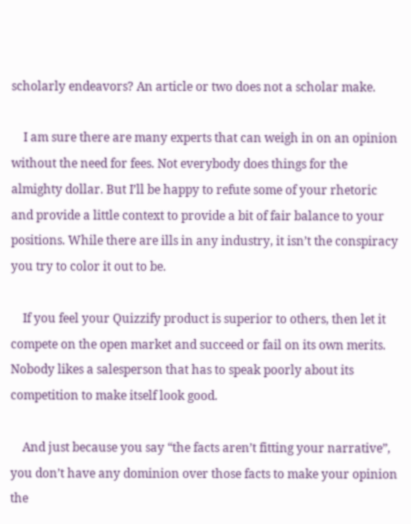scholarly endeavors? An article or two does not a scholar make.

    I am sure there are many experts that can weigh in on an opinion without the need for fees. Not everybody does things for the almighty dollar. But I’ll be happy to refute some of your rhetoric and provide a little context to provide a bit of fair balance to your positions. While there are ills in any industry, it isn’t the conspiracy you try to color it out to be.

    If you feel your Quizzify product is superior to others, then let it compete on the open market and succeed or fail on its own merits. Nobody likes a salesperson that has to speak poorly about its competition to make itself look good.

    And just because you say “the facts aren’t fitting your narrative”, you don’t have any dominion over those facts to make your opinion the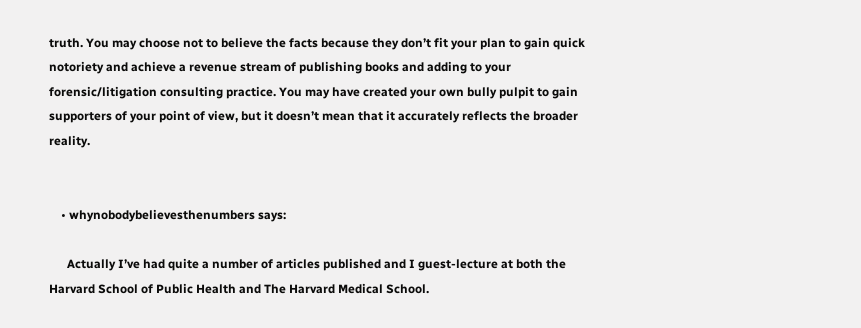truth. You may choose not to believe the facts because they don’t fit your plan to gain quick notoriety and achieve a revenue stream of publishing books and adding to your forensic/litigation consulting practice. You may have created your own bully pulpit to gain supporters of your point of view, but it doesn’t mean that it accurately reflects the broader reality.


    • whynobodybelievesthenumbers says:

      Actually I’ve had quite a number of articles published and I guest-lecture at both the Harvard School of Public Health and The Harvard Medical School.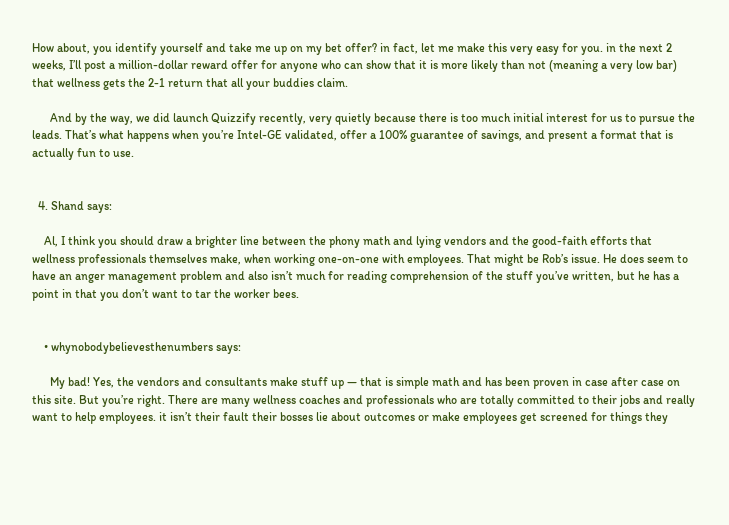How about, you identify yourself and take me up on my bet offer? in fact, let me make this very easy for you. in the next 2 weeks, I’ll post a million-dollar reward offer for anyone who can show that it is more likely than not (meaning a very low bar) that wellness gets the 2-1 return that all your buddies claim.

      And by the way, we did launch Quizzify recently, very quietly because there is too much initial interest for us to pursue the leads. That’s what happens when you’re Intel-GE validated, offer a 100% guarantee of savings, and present a format that is actually fun to use.


  4. Shand says:

    Al, I think you should draw a brighter line between the phony math and lying vendors and the good-faith efforts that wellness professionals themselves make, when working one-on-one with employees. That might be Rob’s issue. He does seem to have an anger management problem and also isn’t much for reading comprehension of the stuff you’ve written, but he has a point in that you don’t want to tar the worker bees.


    • whynobodybelievesthenumbers says:

      My bad! Yes, the vendors and consultants make stuff up — that is simple math and has been proven in case after case on this site. But you’re right. There are many wellness coaches and professionals who are totally committed to their jobs and really want to help employees. it isn’t their fault their bosses lie about outcomes or make employees get screened for things they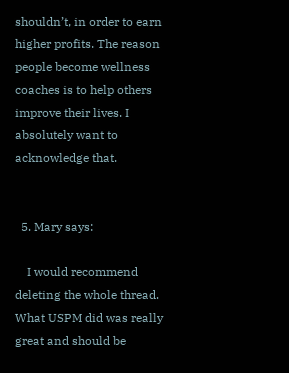shouldn’t, in order to earn higher profits. The reason people become wellness coaches is to help others improve their lives. I absolutely want to acknowledge that.


  5. Mary says:

    I would recommend deleting the whole thread. What USPM did was really great and should be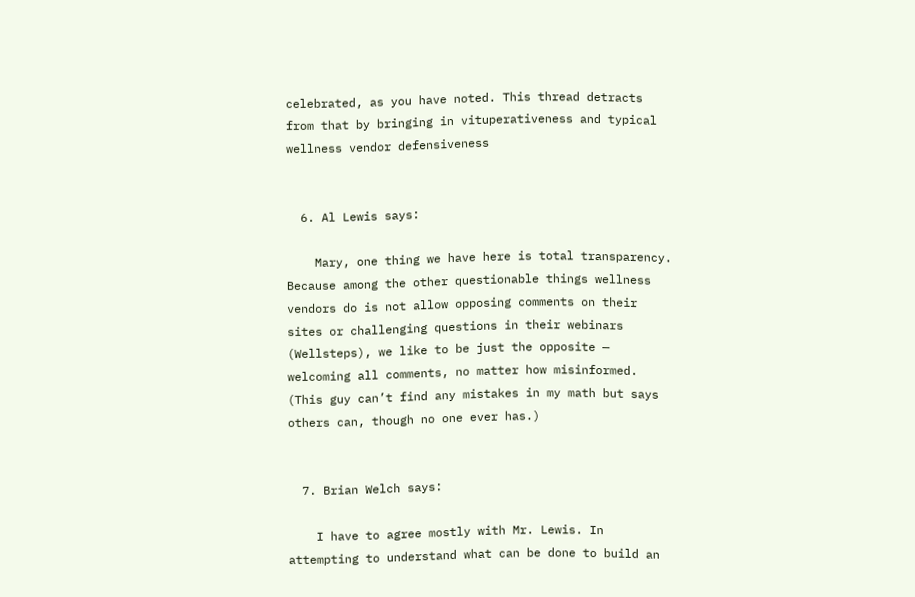celebrated, as you have noted. This thread detracts from that by bringing in vituperativeness and typical wellness vendor defensiveness


  6. Al Lewis says:

    Mary, one thing we have here is total transparency. Because among the other questionable things wellness vendors do is not allow opposing comments on their sites or challenging questions in their webinars (Wellsteps), we like to be just the opposite — welcoming all comments, no matter how misinformed. (This guy can’t find any mistakes in my math but says others can, though no one ever has.)


  7. Brian Welch says:

    I have to agree mostly with Mr. Lewis. In attempting to understand what can be done to build an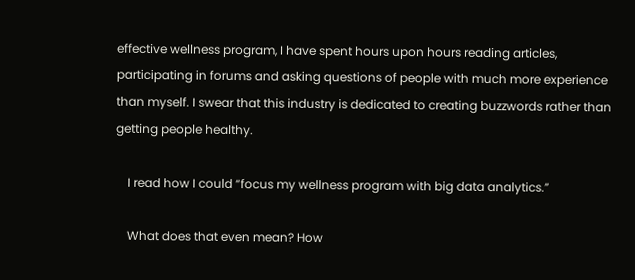effective wellness program, I have spent hours upon hours reading articles, participating in forums and asking questions of people with much more experience than myself. I swear that this industry is dedicated to creating buzzwords rather than getting people healthy.

    I read how I could “focus my wellness program with big data analytics.”

    What does that even mean? How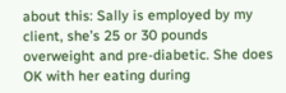about this: Sally is employed by my client, she’s 25 or 30 pounds overweight and pre-diabetic. She does OK with her eating during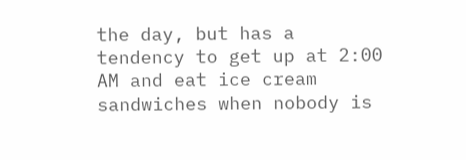the day, but has a tendency to get up at 2:00 AM and eat ice cream sandwiches when nobody is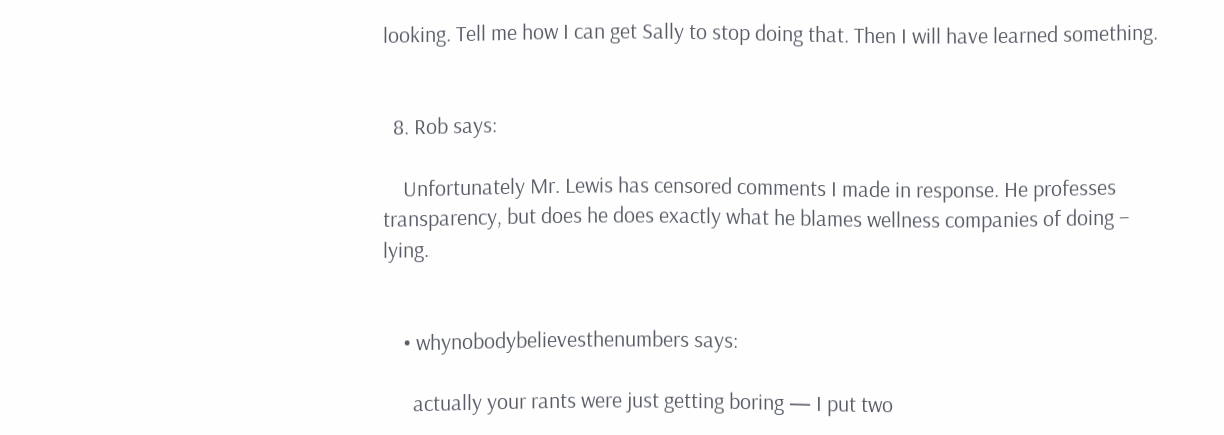looking. Tell me how I can get Sally to stop doing that. Then I will have learned something.


  8. Rob says:

    Unfortunately Mr. Lewis has censored comments I made in response. He professes transparency, but does he does exactly what he blames wellness companies of doing – lying.


    • whynobodybelievesthenumbers says:

      actually your rants were just getting boring — I put two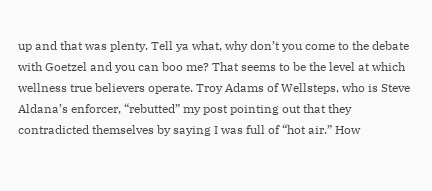up and that was plenty. Tell ya what, why don’t you come to the debate with Goetzel and you can boo me? That seems to be the level at which wellness true believers operate. Troy Adams of Wellsteps, who is Steve Aldana’s enforcer, “rebutted” my post pointing out that they contradicted themselves by saying I was full of “hot air.” How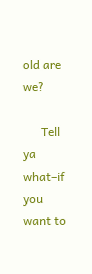old are we?

      Tell ya what–if you want to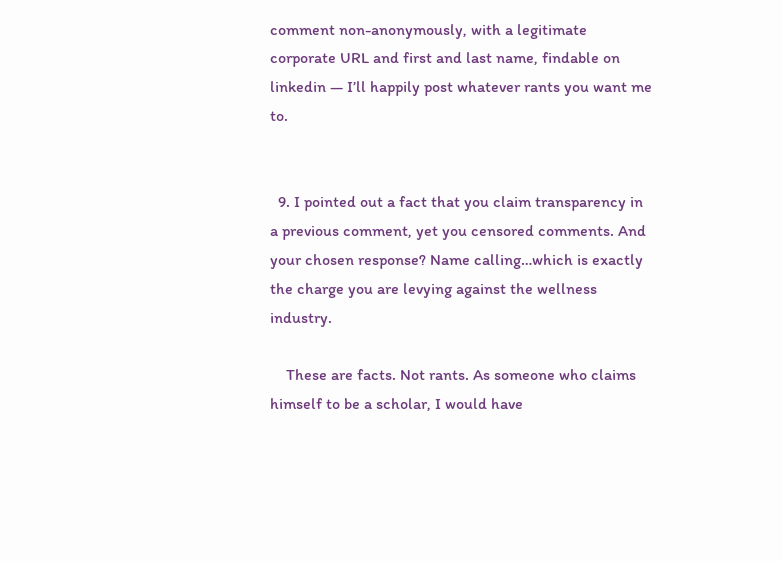comment non-anonymously, with a legitimate corporate URL and first and last name, findable on linkedin — I’ll happily post whatever rants you want me to.


  9. I pointed out a fact that you claim transparency in a previous comment, yet you censored comments. And your chosen response? Name calling…which is exactly the charge you are levying against the wellness industry.

    These are facts. Not rants. As someone who claims himself to be a scholar, I would have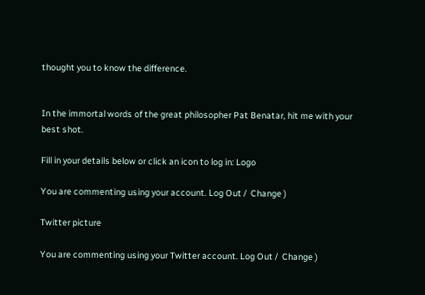thought you to know the difference.


In the immortal words of the great philosopher Pat Benatar, hit me with your best shot.

Fill in your details below or click an icon to log in: Logo

You are commenting using your account. Log Out /  Change )

Twitter picture

You are commenting using your Twitter account. Log Out /  Change )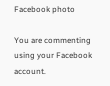Facebook photo

You are commenting using your Facebook account.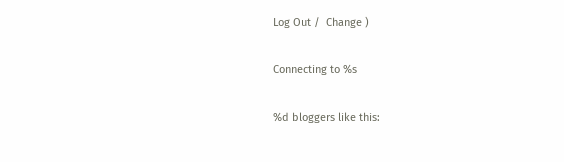Log Out /  Change )

Connecting to %s

%d bloggers like this: